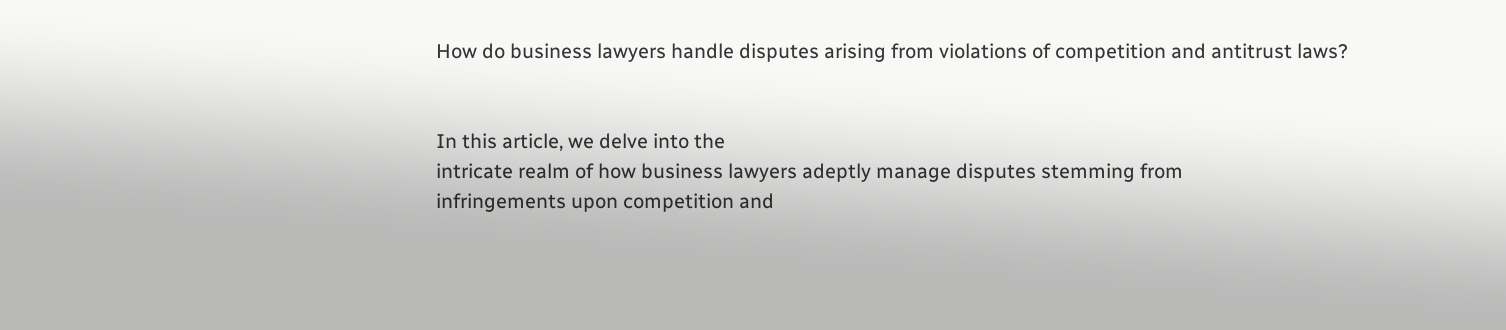How do business lawyers handle disputes arising from violations of competition and antitrust laws?


In this article, we delve into the
intricate realm of how business lawyers adeptly manage disputes stemming from
infringements upon competition and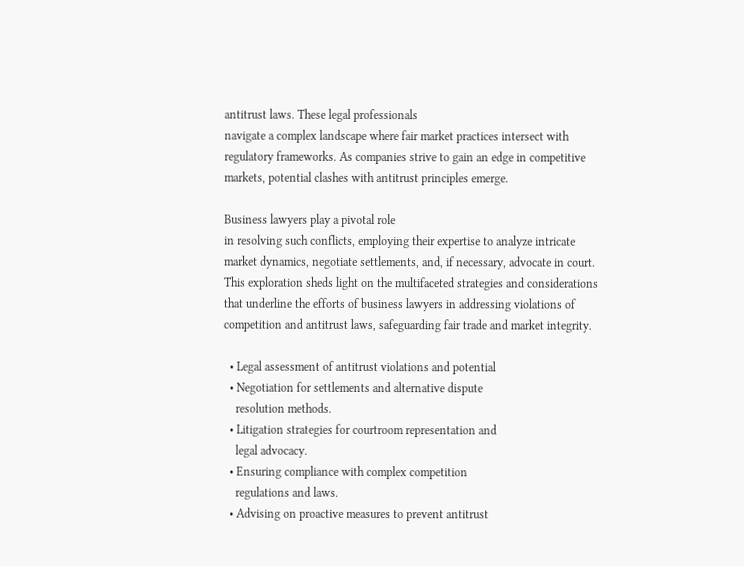antitrust laws. These legal professionals
navigate a complex landscape where fair market practices intersect with
regulatory frameworks. As companies strive to gain an edge in competitive
markets, potential clashes with antitrust principles emerge.

Business lawyers play a pivotal role
in resolving such conflicts, employing their expertise to analyze intricate
market dynamics, negotiate settlements, and, if necessary, advocate in court.
This exploration sheds light on the multifaceted strategies and considerations
that underline the efforts of business lawyers in addressing violations of
competition and antitrust laws, safeguarding fair trade and market integrity.

  • Legal assessment of antitrust violations and potential
  • Negotiation for settlements and alternative dispute
    resolution methods.
  • Litigation strategies for courtroom representation and
    legal advocacy.
  • Ensuring compliance with complex competition
    regulations and laws.
  • Advising on proactive measures to prevent antitrust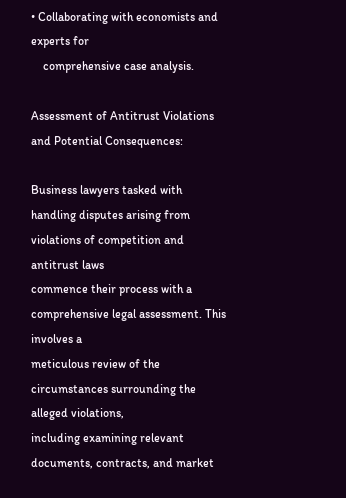• Collaborating with economists and experts for
    comprehensive case analysis.

Assessment of Antitrust Violations and Potential Consequences:

Business lawyers tasked with
handling disputes arising from violations of competition and antitrust laws
commence their process with a comprehensive legal assessment. This involves a
meticulous review of the circumstances surrounding the alleged violations,
including examining relevant documents, contracts, and market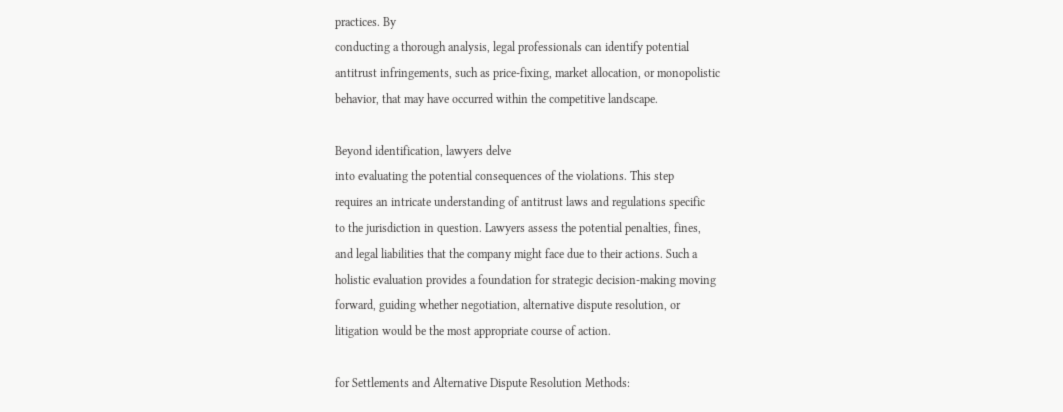practices. By
conducting a thorough analysis, legal professionals can identify potential
antitrust infringements, such as price-fixing, market allocation, or monopolistic
behavior, that may have occurred within the competitive landscape.

Beyond identification, lawyers delve
into evaluating the potential consequences of the violations. This step
requires an intricate understanding of antitrust laws and regulations specific
to the jurisdiction in question. Lawyers assess the potential penalties, fines,
and legal liabilities that the company might face due to their actions. Such a
holistic evaluation provides a foundation for strategic decision-making moving
forward, guiding whether negotiation, alternative dispute resolution, or
litigation would be the most appropriate course of action.

for Settlements and Alternative Dispute Resolution Methods: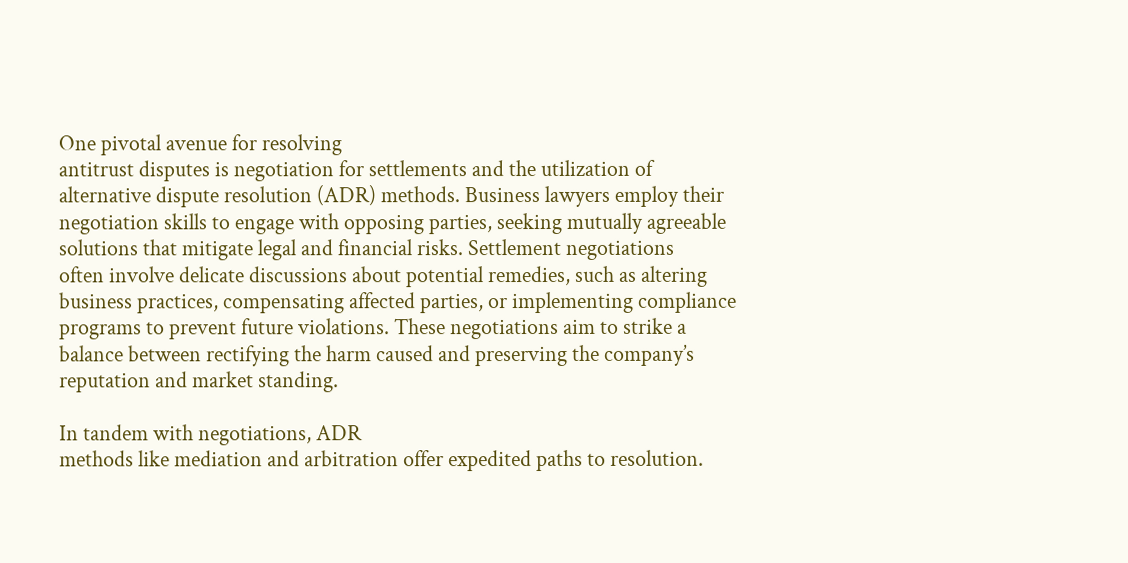One pivotal avenue for resolving
antitrust disputes is negotiation for settlements and the utilization of
alternative dispute resolution (ADR) methods. Business lawyers employ their
negotiation skills to engage with opposing parties, seeking mutually agreeable
solutions that mitigate legal and financial risks. Settlement negotiations
often involve delicate discussions about potential remedies, such as altering
business practices, compensating affected parties, or implementing compliance
programs to prevent future violations. These negotiations aim to strike a
balance between rectifying the harm caused and preserving the company’s
reputation and market standing.

In tandem with negotiations, ADR
methods like mediation and arbitration offer expedited paths to resolution.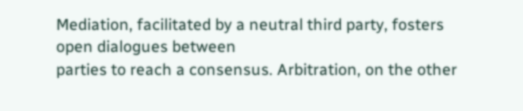Mediation, facilitated by a neutral third party, fosters open dialogues between
parties to reach a consensus. Arbitration, on the other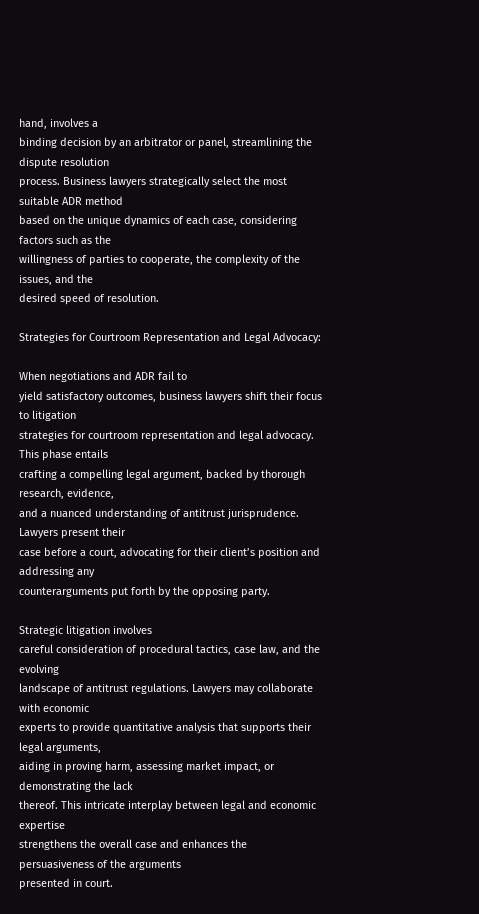hand, involves a
binding decision by an arbitrator or panel, streamlining the dispute resolution
process. Business lawyers strategically select the most suitable ADR method
based on the unique dynamics of each case, considering factors such as the
willingness of parties to cooperate, the complexity of the issues, and the
desired speed of resolution.

Strategies for Courtroom Representation and Legal Advocacy:

When negotiations and ADR fail to
yield satisfactory outcomes, business lawyers shift their focus to litigation
strategies for courtroom representation and legal advocacy. This phase entails
crafting a compelling legal argument, backed by thorough research, evidence,
and a nuanced understanding of antitrust jurisprudence. Lawyers present their
case before a court, advocating for their client’s position and addressing any
counterarguments put forth by the opposing party.

Strategic litigation involves
careful consideration of procedural tactics, case law, and the evolving
landscape of antitrust regulations. Lawyers may collaborate with economic
experts to provide quantitative analysis that supports their legal arguments,
aiding in proving harm, assessing market impact, or demonstrating the lack
thereof. This intricate interplay between legal and economic expertise
strengthens the overall case and enhances the persuasiveness of the arguments
presented in court.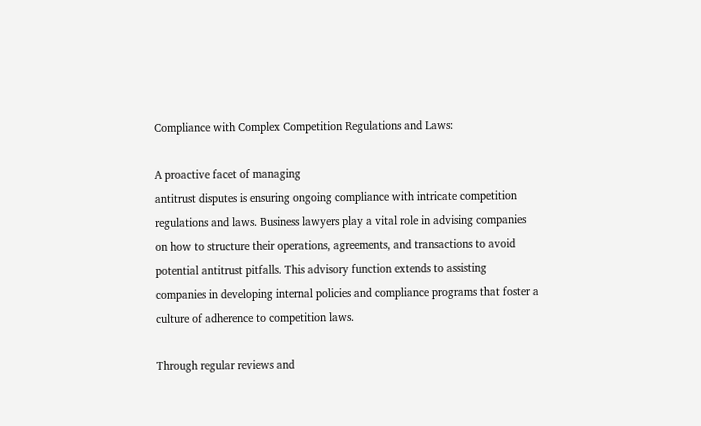Compliance with Complex Competition Regulations and Laws:

A proactive facet of managing
antitrust disputes is ensuring ongoing compliance with intricate competition
regulations and laws. Business lawyers play a vital role in advising companies
on how to structure their operations, agreements, and transactions to avoid
potential antitrust pitfalls. This advisory function extends to assisting
companies in developing internal policies and compliance programs that foster a
culture of adherence to competition laws.

Through regular reviews and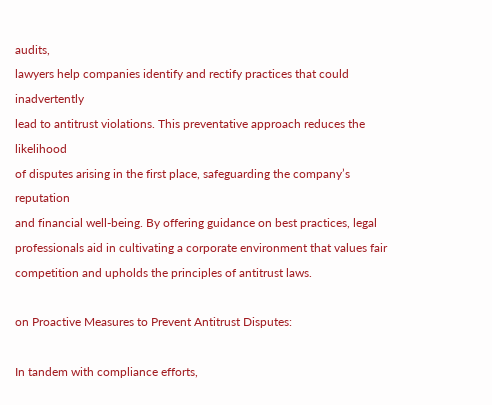audits,
lawyers help companies identify and rectify practices that could inadvertently
lead to antitrust violations. This preventative approach reduces the likelihood
of disputes arising in the first place, safeguarding the company’s reputation
and financial well-being. By offering guidance on best practices, legal
professionals aid in cultivating a corporate environment that values fair
competition and upholds the principles of antitrust laws.

on Proactive Measures to Prevent Antitrust Disputes:

In tandem with compliance efforts,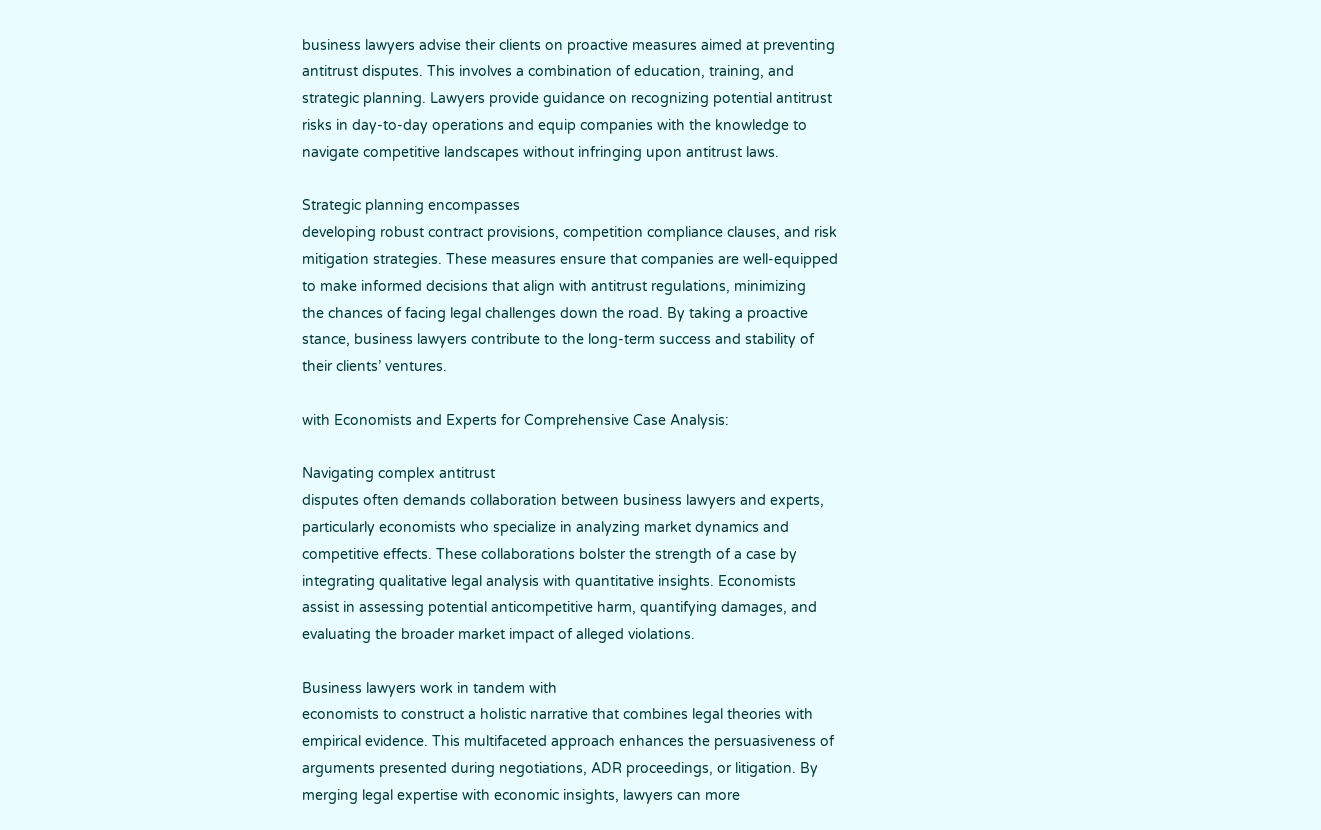business lawyers advise their clients on proactive measures aimed at preventing
antitrust disputes. This involves a combination of education, training, and
strategic planning. Lawyers provide guidance on recognizing potential antitrust
risks in day-to-day operations and equip companies with the knowledge to
navigate competitive landscapes without infringing upon antitrust laws.

Strategic planning encompasses
developing robust contract provisions, competition compliance clauses, and risk
mitigation strategies. These measures ensure that companies are well-equipped
to make informed decisions that align with antitrust regulations, minimizing
the chances of facing legal challenges down the road. By taking a proactive
stance, business lawyers contribute to the long-term success and stability of
their clients’ ventures.

with Economists and Experts for Comprehensive Case Analysis:

Navigating complex antitrust
disputes often demands collaboration between business lawyers and experts,
particularly economists who specialize in analyzing market dynamics and
competitive effects. These collaborations bolster the strength of a case by
integrating qualitative legal analysis with quantitative insights. Economists
assist in assessing potential anticompetitive harm, quantifying damages, and
evaluating the broader market impact of alleged violations.

Business lawyers work in tandem with
economists to construct a holistic narrative that combines legal theories with
empirical evidence. This multifaceted approach enhances the persuasiveness of
arguments presented during negotiations, ADR proceedings, or litigation. By
merging legal expertise with economic insights, lawyers can more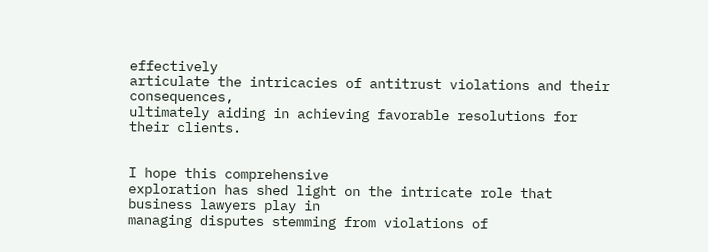effectively
articulate the intricacies of antitrust violations and their consequences,
ultimately aiding in achieving favorable resolutions for their clients.


I hope this comprehensive
exploration has shed light on the intricate role that business lawyers play in
managing disputes stemming from violations of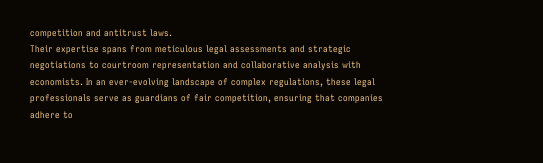competition and antitrust laws.
Their expertise spans from meticulous legal assessments and strategic
negotiations to courtroom representation and collaborative analysis with
economists. In an ever-evolving landscape of complex regulations, these legal
professionals serve as guardians of fair competition, ensuring that companies
adhere to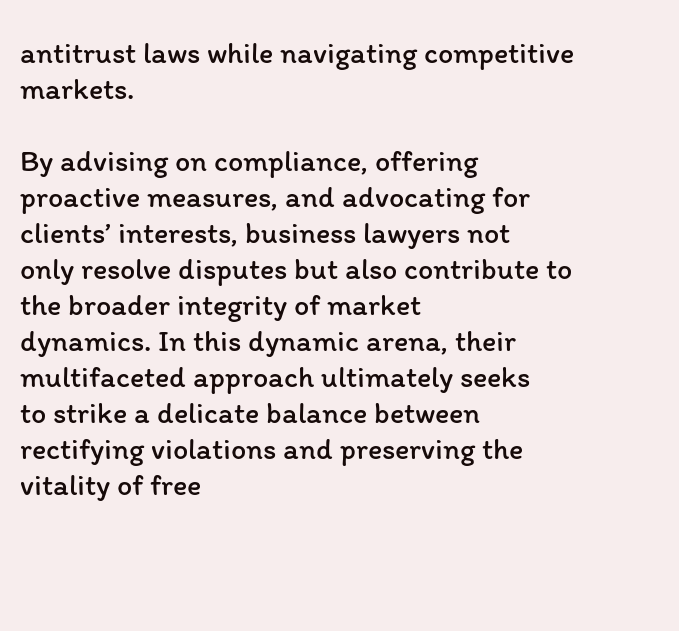antitrust laws while navigating competitive markets.

By advising on compliance, offering
proactive measures, and advocating for clients’ interests, business lawyers not
only resolve disputes but also contribute to the broader integrity of market
dynamics. In this dynamic arena, their multifaceted approach ultimately seeks
to strike a delicate balance between rectifying violations and preserving the
vitality of free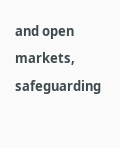and open markets, safeguarding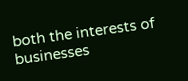both the interests of
businesses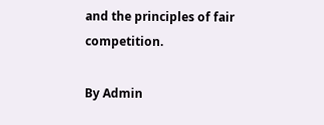and the principles of fair competition.

By Admin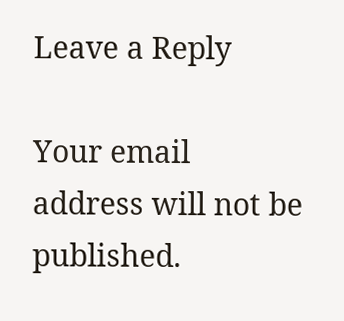Leave a Reply

Your email address will not be published.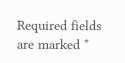Required fields are marked *